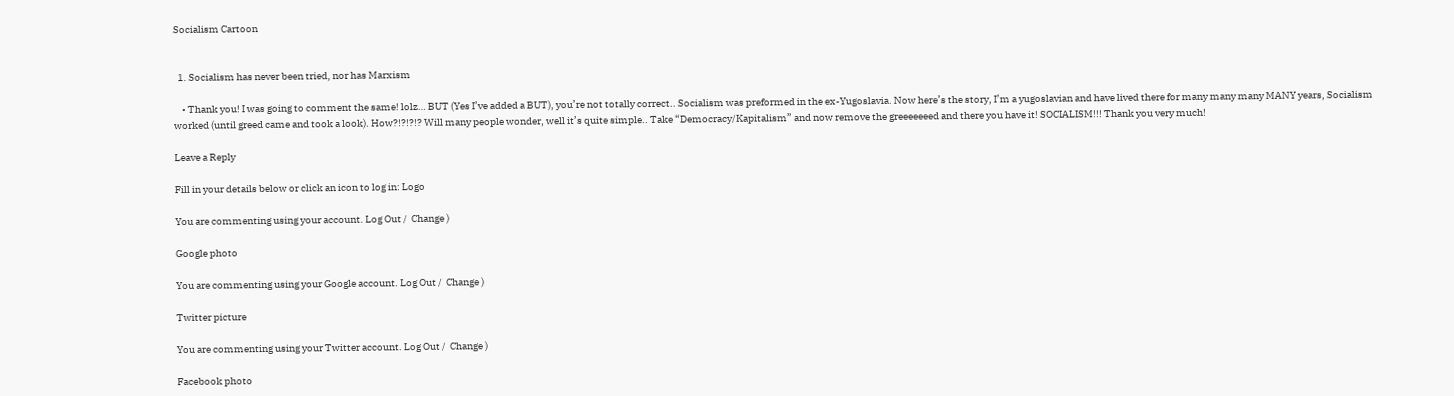Socialism Cartoon


  1. Socialism has never been tried, nor has Marxism

    • Thank you! I was going to comment the same! lolz… BUT (Yes I’ve added a BUT), you’re not totally correct.. Socialism was preformed in the ex-Yugoslavia. Now here’s the story, I’m a yugoslavian and have lived there for many many many MANY years, Socialism worked (until greed came and took a look). How?!?!?!? Will many people wonder, well it’s quite simple.. Take “Democracy/Kapitalism” and now remove the greeeeeeed and there you have it! SOCIALISM!!! Thank you very much!

Leave a Reply

Fill in your details below or click an icon to log in: Logo

You are commenting using your account. Log Out /  Change )

Google photo

You are commenting using your Google account. Log Out /  Change )

Twitter picture

You are commenting using your Twitter account. Log Out /  Change )

Facebook photo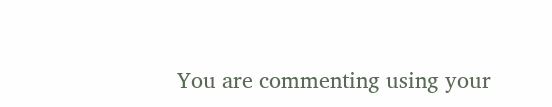You are commenting using your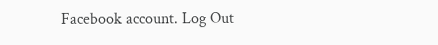Facebook account. Log Out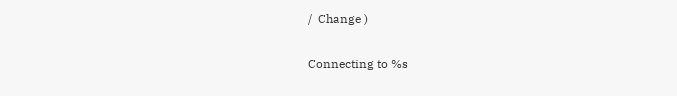/  Change )

Connecting to %s